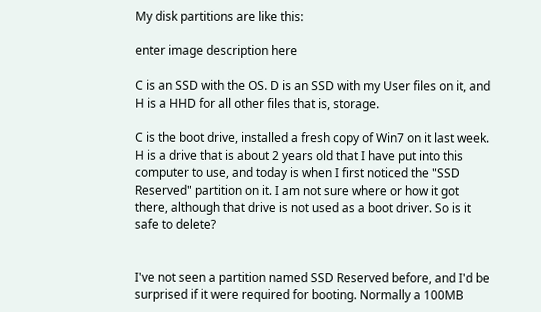My disk partitions are like this:

enter image description here

C is an SSD with the OS. D is an SSD with my User files on it, and H is a HHD for all other files that is, storage.

C is the boot drive, installed a fresh copy of Win7 on it last week. H is a drive that is about 2 years old that I have put into this computer to use, and today is when I first noticed the "SSD Reserved" partition on it. I am not sure where or how it got there, although that drive is not used as a boot driver. So is it safe to delete?


I've not seen a partition named SSD Reserved before, and I'd be surprised if it were required for booting. Normally a 100MB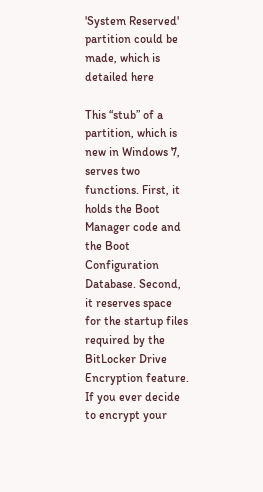'System Reserved' partition could be made, which is detailed here

This “stub” of a partition, which is new in Windows 7, serves two functions. First, it holds the Boot Manager code and the Boot Configuration Database. Second, it reserves space for the startup files required by the BitLocker Drive Encryption feature. If you ever decide to encrypt your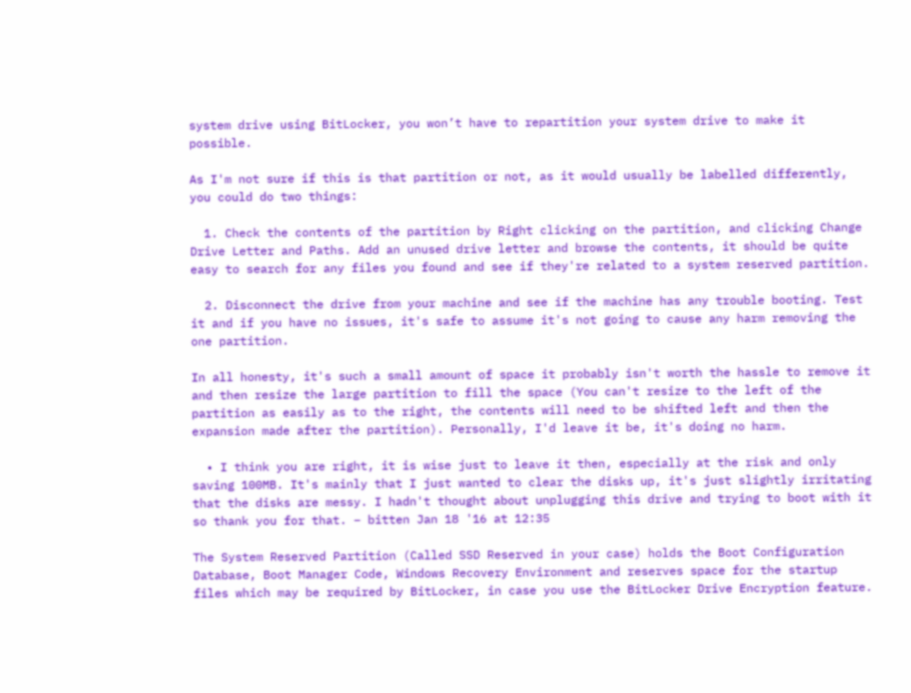system drive using BitLocker, you won’t have to repartition your system drive to make it possible.

As I'm not sure if this is that partition or not, as it would usually be labelled differently, you could do two things:

  1. Check the contents of the partition by Right clicking on the partition, and clicking Change Drive Letter and Paths. Add an unused drive letter and browse the contents, it should be quite easy to search for any files you found and see if they're related to a system reserved partition.

  2. Disconnect the drive from your machine and see if the machine has any trouble booting. Test it and if you have no issues, it's safe to assume it's not going to cause any harm removing the one partition.

In all honesty, it's such a small amount of space it probably isn't worth the hassle to remove it and then resize the large partition to fill the space (You can't resize to the left of the partition as easily as to the right, the contents will need to be shifted left and then the expansion made after the partition). Personally, I'd leave it be, it's doing no harm.

  • I think you are right, it is wise just to leave it then, especially at the risk and only saving 100MB. It's mainly that I just wanted to clear the disks up, it's just slightly irritating that the disks are messy. I hadn't thought about unplugging this drive and trying to boot with it so thank you for that. – bitten Jan 18 '16 at 12:35

The System Reserved Partition (Called SSD Reserved in your case) holds the Boot Configuration Database, Boot Manager Code, Windows Recovery Environment and reserves space for the startup files which may be required by BitLocker, in case you use the BitLocker Drive Encryption feature.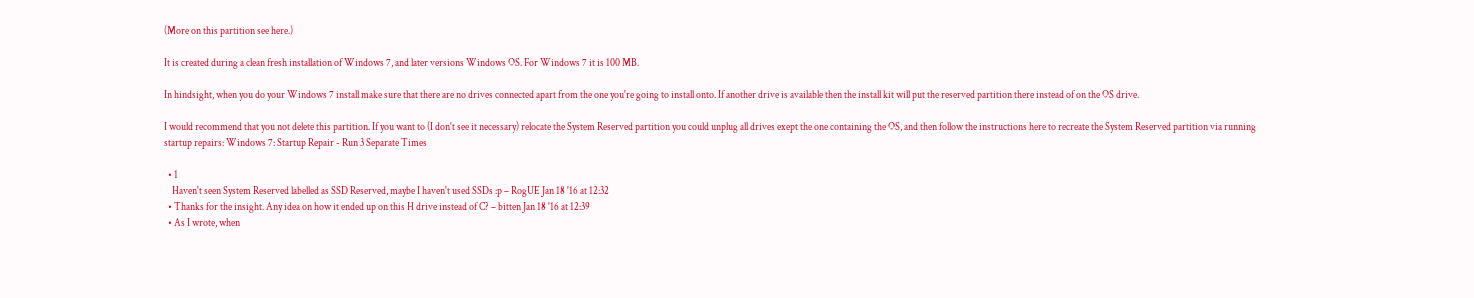(More on this partition see here.)

It is created during a clean fresh installation of Windows 7, and later versions Windows OS. For Windows 7 it is 100 MB.

In hindsight, when you do your Windows 7 install make sure that there are no drives connected apart from the one you're going to install onto. If another drive is available then the install kit will put the reserved partition there instead of on the OS drive.

I would recommend that you not delete this partition. If you want to (I don't see it necessary) relocate the System Reserved partition you could unplug all drives exept the one containing the OS, and then follow the instructions here to recreate the System Reserved partition via running startup repairs: Windows 7: Startup Repair - Run 3 Separate Times

  • 1
    Haven't seen System Reserved labelled as SSD Reserved, maybe I haven't used SSDs :p – RogUE Jan 18 '16 at 12:32
  • Thanks for the insight. Any idea on how it ended up on this H drive instead of C? – bitten Jan 18 '16 at 12:39
  • As I wrote, when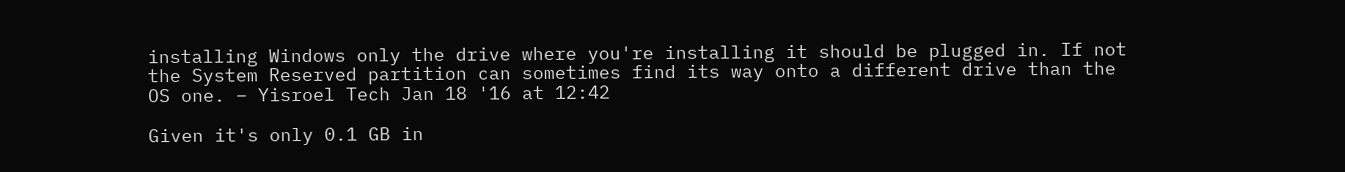installing Windows only the drive where you're installing it should be plugged in. If not the System Reserved partition can sometimes find its way onto a different drive than the OS one. – Yisroel Tech Jan 18 '16 at 12:42

Given it's only 0.1 GB in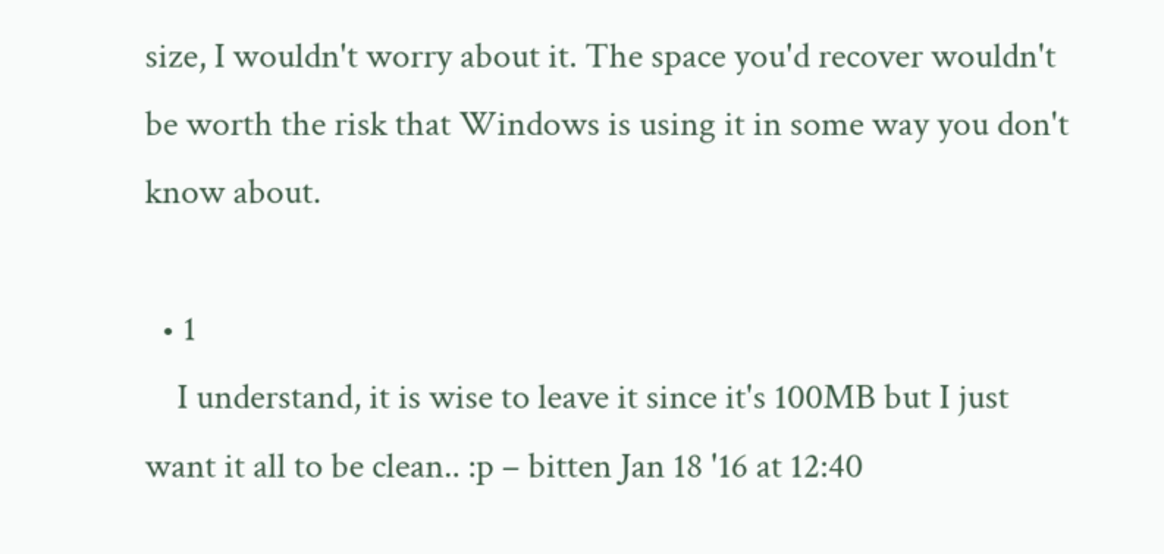size, I wouldn't worry about it. The space you'd recover wouldn't be worth the risk that Windows is using it in some way you don't know about.

  • 1
    I understand, it is wise to leave it since it's 100MB but I just want it all to be clean.. :p – bitten Jan 18 '16 at 12:40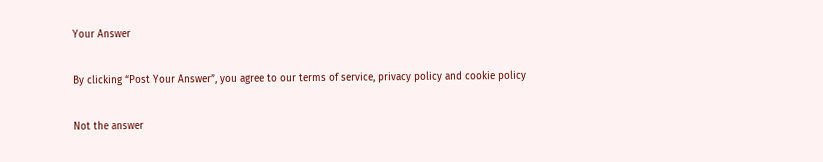Your Answer

By clicking “Post Your Answer”, you agree to our terms of service, privacy policy and cookie policy

Not the answer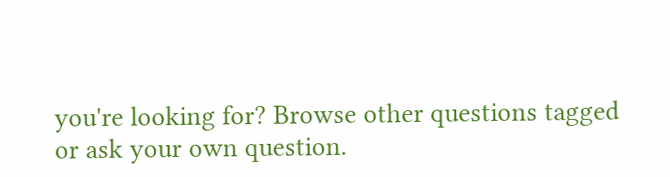you're looking for? Browse other questions tagged or ask your own question.